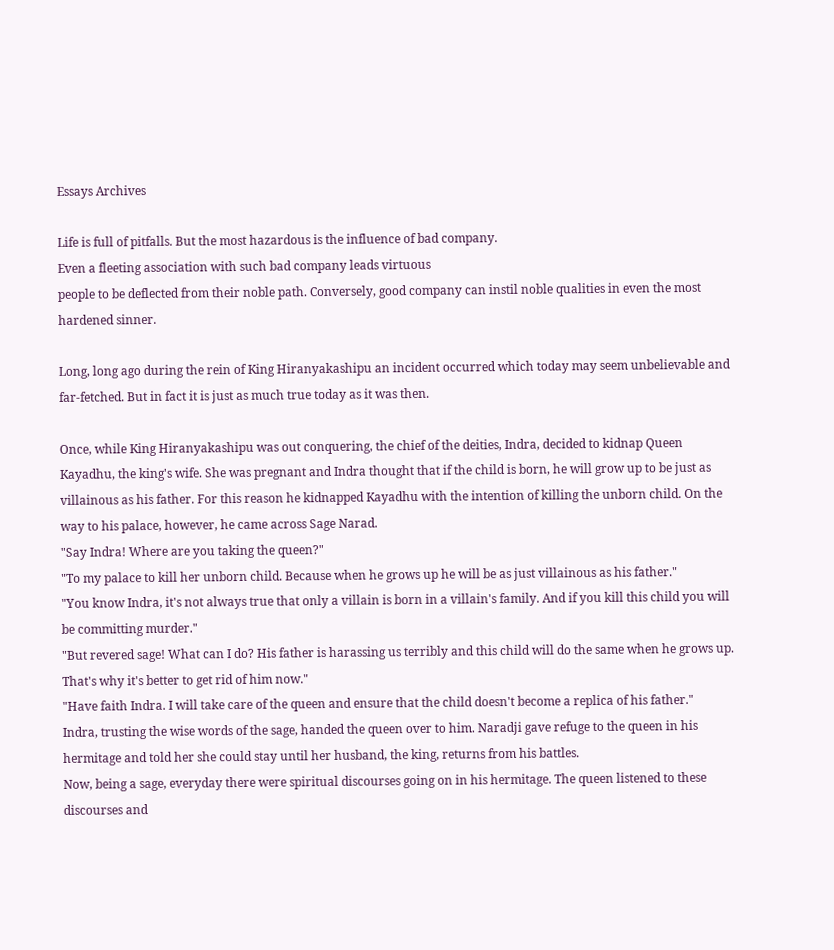Essays Archives

Life is full of pitfalls. But the most hazardous is the influence of bad company.
Even a fleeting association with such bad company leads virtuous
people to be deflected from their noble path. Conversely, good company can instil noble qualities in even the most hardened sinner.

Long, long ago during the rein of King Hiranyakashipu an incident occurred which today may seem unbelievable and far-fetched. But in fact it is just as much true today as it was then.

Once, while King Hiranyakashipu was out conquering, the chief of the deities, Indra, decided to kidnap Queen Kayadhu, the king's wife. She was pregnant and Indra thought that if the child is born, he will grow up to be just as villainous as his father. For this reason he kidnapped Kayadhu with the intention of killing the unborn child. On the way to his palace, however, he came across Sage Narad.
"Say Indra! Where are you taking the queen?"
"To my palace to kill her unborn child. Because when he grows up he will be as just villainous as his father."
"You know Indra, it's not always true that only a villain is born in a villain's family. And if you kill this child you will be committing murder."
"But revered sage! What can I do? His father is harassing us terribly and this child will do the same when he grows up. That's why it's better to get rid of him now."
"Have faith Indra. I will take care of the queen and ensure that the child doesn't become a replica of his father."
Indra, trusting the wise words of the sage, handed the queen over to him. Naradji gave refuge to the queen in his hermitage and told her she could stay until her husband, the king, returns from his battles.
Now, being a sage, everyday there were spiritual discourses going on in his hermitage. The queen listened to these discourses and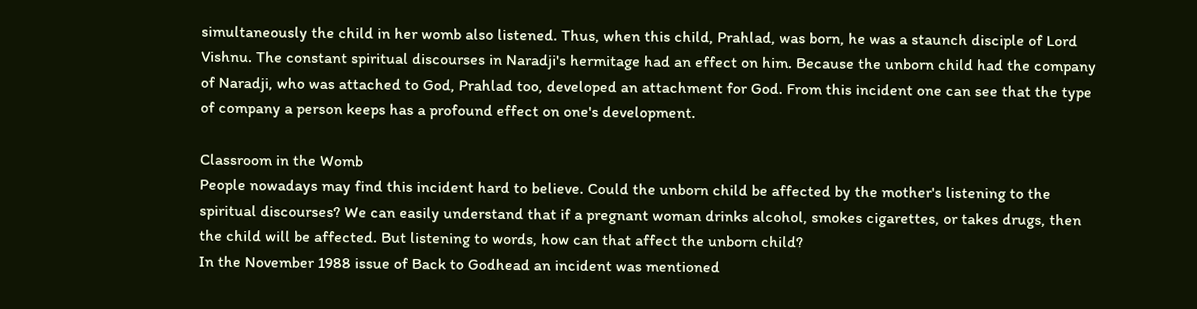simultaneously the child in her womb also listened. Thus, when this child, Prahlad, was born, he was a staunch disciple of Lord Vishnu. The constant spiritual discourses in Naradji's hermitage had an effect on him. Because the unborn child had the company of Naradji, who was attached to God, Prahlad too, developed an attachment for God. From this incident one can see that the type of company a person keeps has a profound effect on one's development.

Classroom in the Womb
People nowadays may find this incident hard to believe. Could the unborn child be affected by the mother's listening to the spiritual discourses? We can easily understand that if a pregnant woman drinks alcohol, smokes cigarettes, or takes drugs, then the child will be affected. But listening to words, how can that affect the unborn child?
In the November 1988 issue of Back to Godhead an incident was mentioned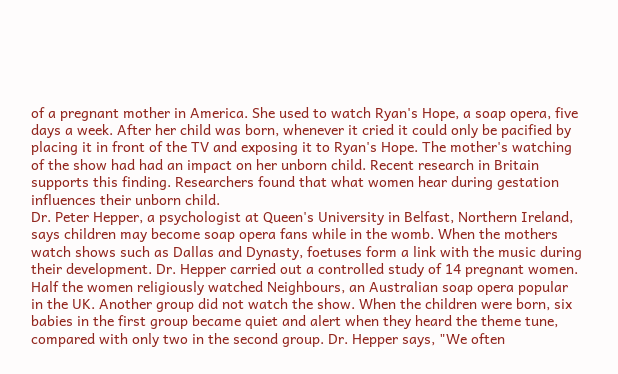of a pregnant mother in America. She used to watch Ryan's Hope, a soap opera, five days a week. After her child was born, whenever it cried it could only be pacified by placing it in front of the TV and exposing it to Ryan's Hope. The mother's watching of the show had had an impact on her unborn child. Recent research in Britain supports this finding. Researchers found that what women hear during gestation influences their unborn child.
Dr. Peter Hepper, a psychologist at Queen's University in Belfast, Northern Ireland, says children may become soap opera fans while in the womb. When the mothers watch shows such as Dallas and Dynasty, foetuses form a link with the music during their development. Dr. Hepper carried out a controlled study of 14 pregnant women. Half the women religiously watched Neighbours, an Australian soap opera popular in the UK. Another group did not watch the show. When the children were born, six babies in the first group became quiet and alert when they heard the theme tune, compared with only two in the second group. Dr. Hepper says, "We often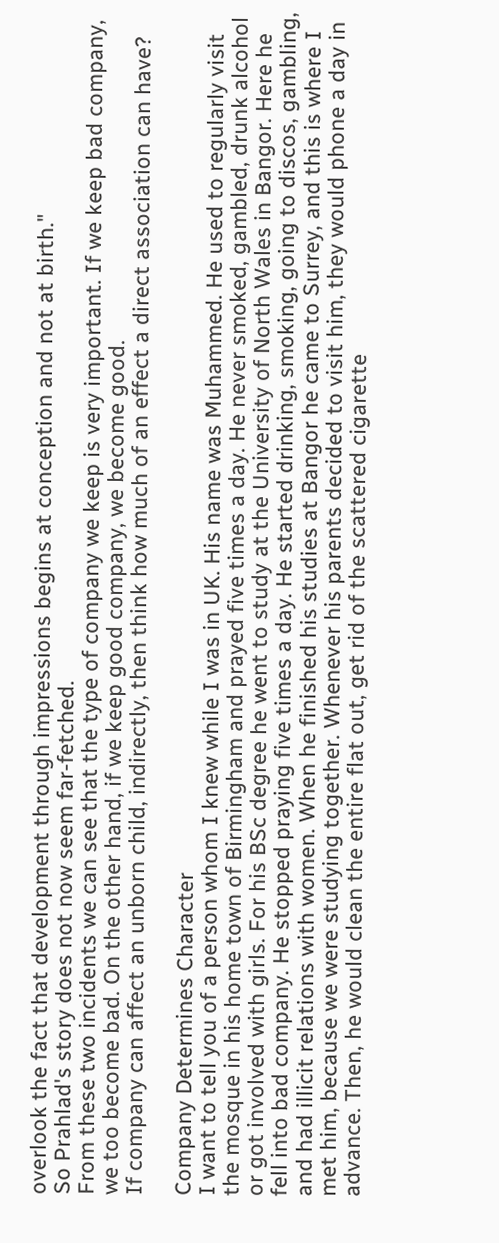overlook the fact that development through impressions begins at conception and not at birth."
So Prahlad's story does not now seem far-fetched.
From these two incidents we can see that the type of company we keep is very important. If we keep bad company, we too become bad. On the other hand, if we keep good company, we become good.
If company can affect an unborn child, indirectly, then think how much of an effect a direct association can have?

Company Determines Character
I want to tell you of a person whom I knew while I was in UK. His name was Muhammed. He used to regularly visit the mosque in his home town of Birmingham and prayed five times a day. He never smoked, gambled, drunk alcohol or got involved with girls. For his BSc degree he went to study at the University of North Wales in Bangor. Here he fell into bad company. He stopped praying five times a day. He started drinking, smoking, going to discos, gambling, and had illicit relations with women. When he finished his studies at Bangor he came to Surrey, and this is where I met him, because we were studying together. Whenever his parents decided to visit him, they would phone a day in advance. Then, he would clean the entire flat out, get rid of the scattered cigarette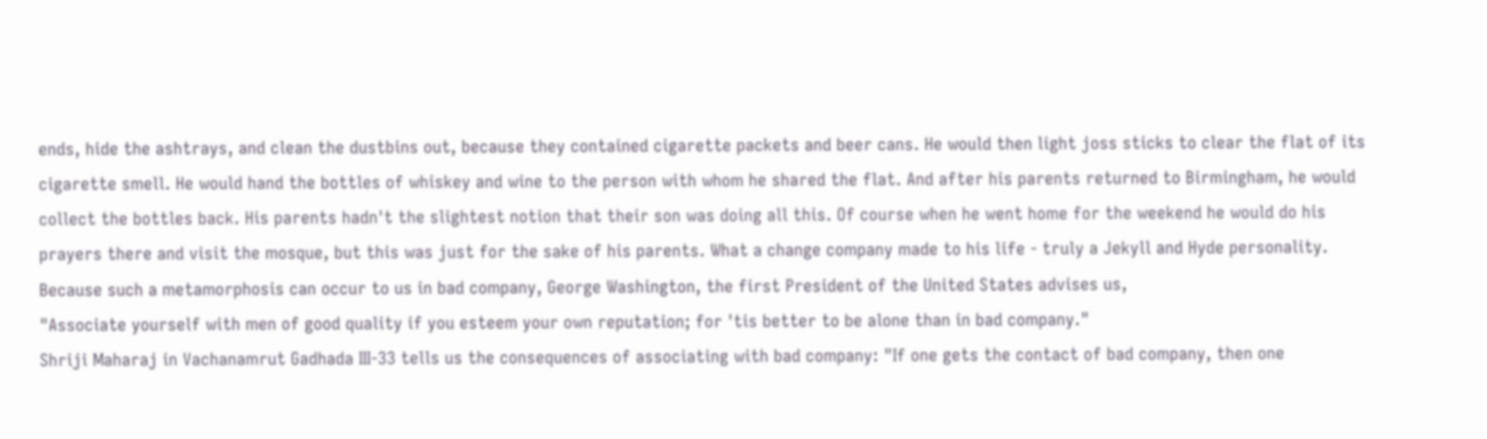ends, hide the ashtrays, and clean the dustbins out, because they contained cigarette packets and beer cans. He would then light joss sticks to clear the flat of its cigarette smell. He would hand the bottles of whiskey and wine to the person with whom he shared the flat. And after his parents returned to Birmingham, he would collect the bottles back. His parents hadn't the slightest notion that their son was doing all this. Of course when he went home for the weekend he would do his prayers there and visit the mosque, but this was just for the sake of his parents. What a change company made to his life - truly a Jekyll and Hyde personality. Because such a metamorphosis can occur to us in bad company, George Washington, the first President of the United States advises us,
"Associate yourself with men of good quality if you esteem your own reputation; for 'tis better to be alone than in bad company."
Shriji Maharaj in Vachanamrut Gadhada III-33 tells us the consequences of associating with bad company: "If one gets the contact of bad company, then one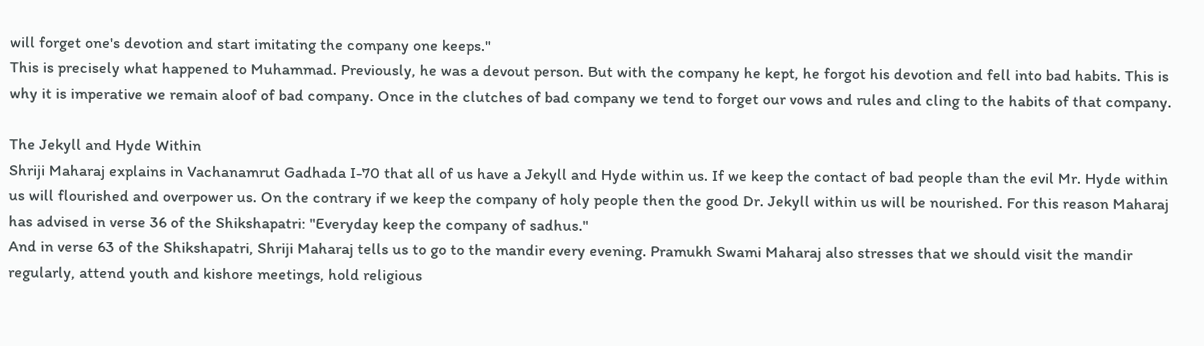will forget one's devotion and start imitating the company one keeps."
This is precisely what happened to Muhammad. Previously, he was a devout person. But with the company he kept, he forgot his devotion and fell into bad habits. This is why it is imperative we remain aloof of bad company. Once in the clutches of bad company we tend to forget our vows and rules and cling to the habits of that company.

The Jekyll and Hyde Within
Shriji Maharaj explains in Vachanamrut Gadhada I-70 that all of us have a Jekyll and Hyde within us. If we keep the contact of bad people than the evil Mr. Hyde within us will flourished and overpower us. On the contrary if we keep the company of holy people then the good Dr. Jekyll within us will be nourished. For this reason Maharaj has advised in verse 36 of the Shikshapatri: "Everyday keep the company of sadhus."
And in verse 63 of the Shikshapatri, Shriji Maharaj tells us to go to the mandir every evening. Pramukh Swami Maharaj also stresses that we should visit the mandir regularly, attend youth and kishore meetings, hold religious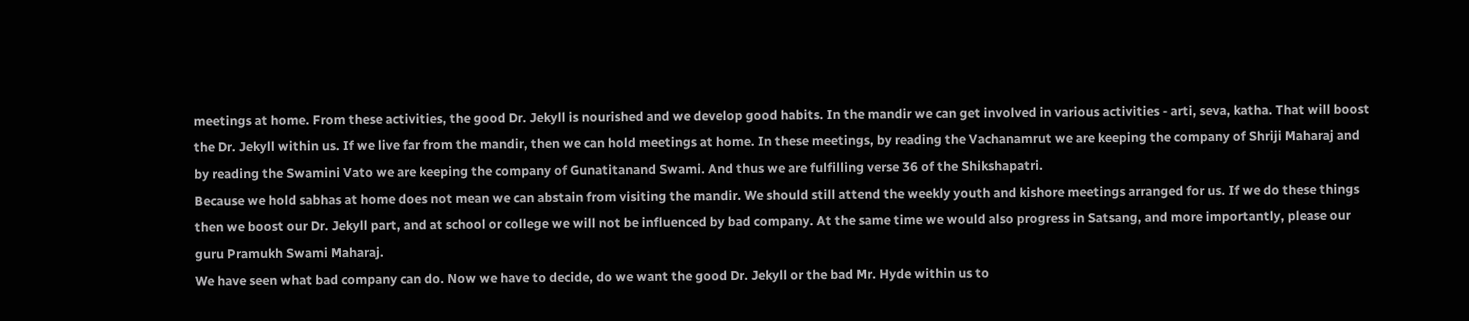meetings at home. From these activities, the good Dr. Jekyll is nourished and we develop good habits. In the mandir we can get involved in various activities - arti, seva, katha. That will boost the Dr. Jekyll within us. If we live far from the mandir, then we can hold meetings at home. In these meetings, by reading the Vachanamrut we are keeping the company of Shriji Maharaj and by reading the Swamini Vato we are keeping the company of Gunatitanand Swami. And thus we are fulfilling verse 36 of the Shikshapatri.
Because we hold sabhas at home does not mean we can abstain from visiting the mandir. We should still attend the weekly youth and kishore meetings arranged for us. If we do these things then we boost our Dr. Jekyll part, and at school or college we will not be influenced by bad company. At the same time we would also progress in Satsang, and more importantly, please our guru Pramukh Swami Maharaj.
We have seen what bad company can do. Now we have to decide, do we want the good Dr. Jekyll or the bad Mr. Hyde within us to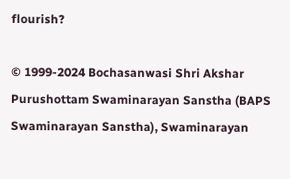flourish?

© 1999-2024 Bochasanwasi Shri Akshar Purushottam Swaminarayan Sanstha (BAPS Swaminarayan Sanstha), Swaminarayan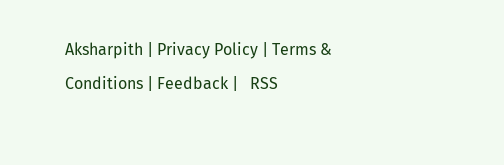Aksharpith | Privacy Policy | Terms & Conditions | Feedback |   RSS